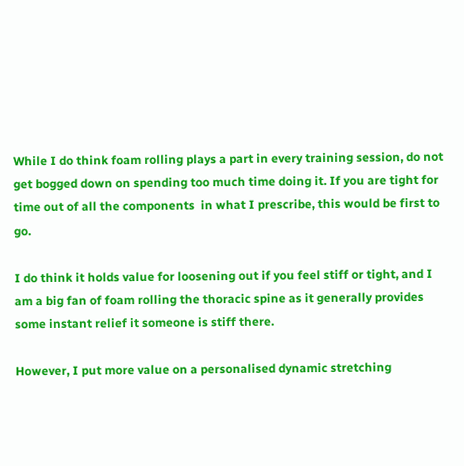While I do think foam rolling plays a part in every training session, do not get bogged down on spending too much time doing it. If you are tight for time out of all the components  in what I prescribe, this would be first to go.

I do think it holds value for loosening out if you feel stiff or tight, and I am a big fan of foam rolling the thoracic spine as it generally provides some instant relief it someone is stiff there.

However, I put more value on a personalised dynamic stretching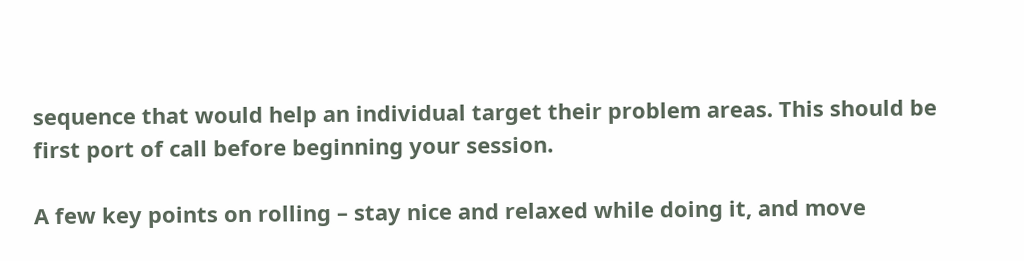sequence that would help an individual target their problem areas. This should be first port of call before beginning your session.

A few key points on rolling – stay nice and relaxed while doing it, and move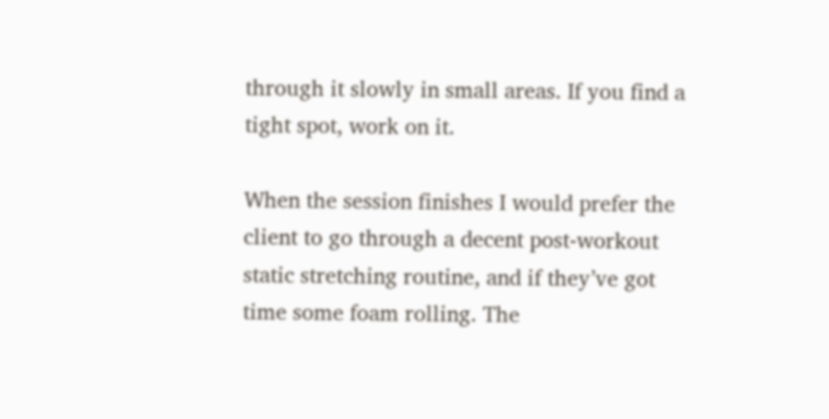through it slowly in small areas. If you find a tight spot, work on it.

When the session finishes I would prefer the client to go through a decent post-workout static stretching routine, and if they’ve got time some foam rolling. The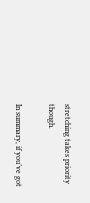stretching takes priority though.

In summary, if you’ve got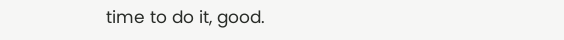time to do it, good.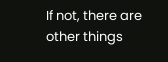If not, there are other things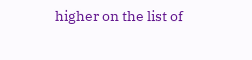higher on the list of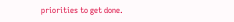priorities to get done.